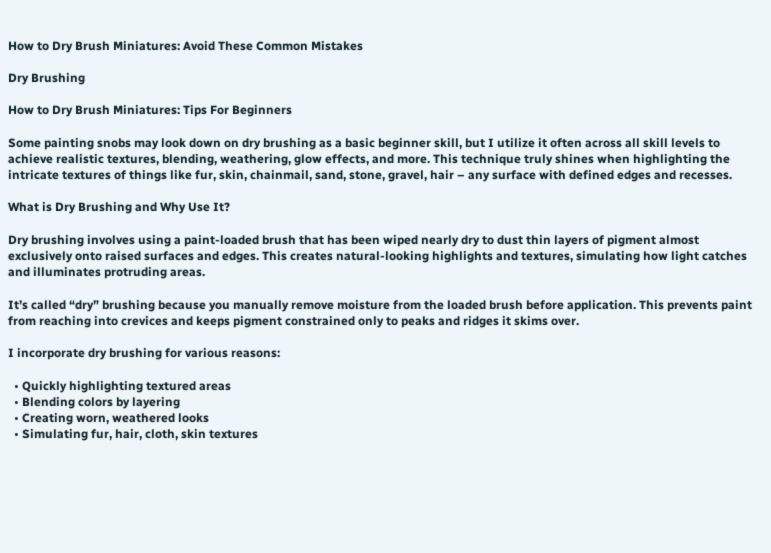How to Dry Brush Miniatures: Avoid These Common Mistakes

Dry Brushing

How to Dry Brush Miniatures: Tips For Beginners

Some painting snobs may look down on dry brushing as a basic beginner skill, but I utilize it often across all skill levels to achieve realistic textures, blending, weathering, glow effects, and more. This technique truly shines when highlighting the intricate textures of things like fur, skin, chainmail, sand, stone, gravel, hair – any surface with defined edges and recesses.

What is Dry Brushing and Why Use It?

Dry brushing involves using a paint-loaded brush that has been wiped nearly dry to dust thin layers of pigment almost exclusively onto raised surfaces and edges. This creates natural-looking highlights and textures, simulating how light catches and illuminates protruding areas.

It’s called “dry” brushing because you manually remove moisture from the loaded brush before application. This prevents paint from reaching into crevices and keeps pigment constrained only to peaks and ridges it skims over.

I incorporate dry brushing for various reasons:

  • Quickly highlighting textured areas
  • Blending colors by layering
  • Creating worn, weathered looks
  • Simulating fur, hair, cloth, skin textures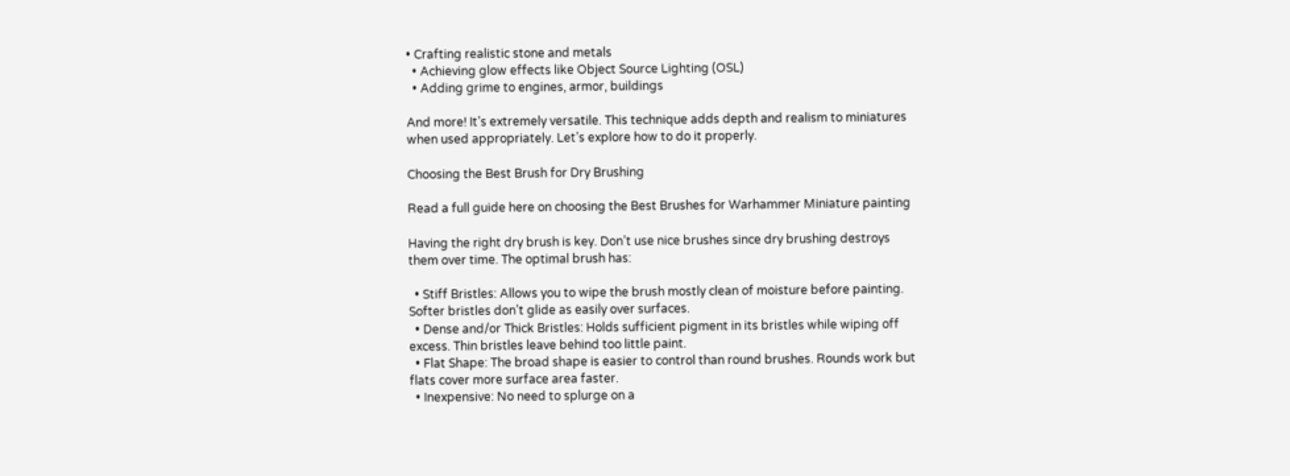• Crafting realistic stone and metals
  • Achieving glow effects like Object Source Lighting (OSL)
  • Adding grime to engines, armor, buildings

And more! It’s extremely versatile. This technique adds depth and realism to miniatures when used appropriately. Let’s explore how to do it properly.

Choosing the Best Brush for Dry Brushing

Read a full guide here on choosing the Best Brushes for Warhammer Miniature painting

Having the right dry brush is key. Don’t use nice brushes since dry brushing destroys them over time. The optimal brush has:

  • Stiff Bristles: Allows you to wipe the brush mostly clean of moisture before painting. Softer bristles don’t glide as easily over surfaces.
  • Dense and/or Thick Bristles: Holds sufficient pigment in its bristles while wiping off excess. Thin bristles leave behind too little paint.
  • Flat Shape: The broad shape is easier to control than round brushes. Rounds work but flats cover more surface area faster.
  • Inexpensive: No need to splurge on a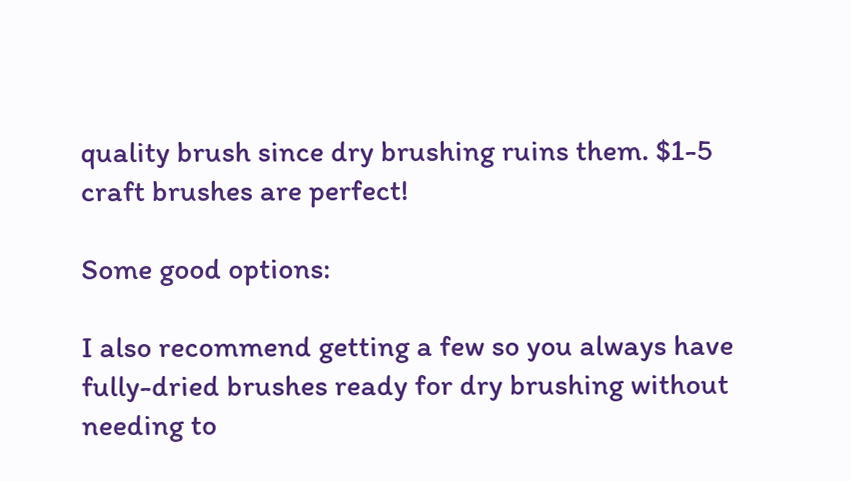quality brush since dry brushing ruins them. $1-5 craft brushes are perfect!

Some good options:

I also recommend getting a few so you always have fully-dried brushes ready for dry brushing without needing to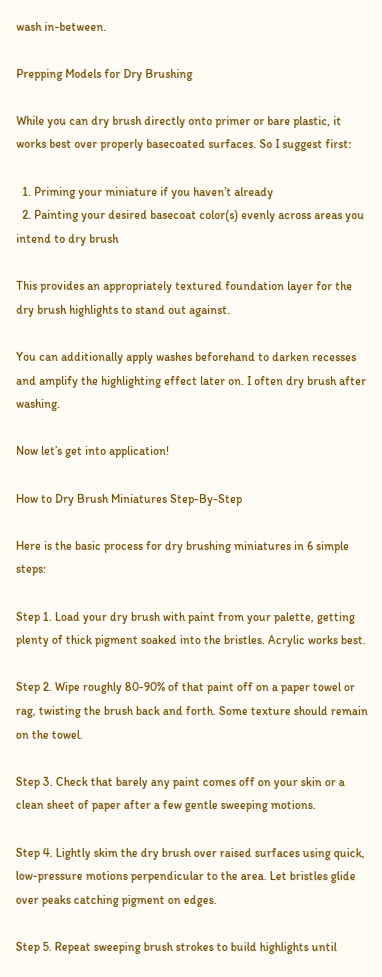wash in-between.

Prepping Models for Dry Brushing

While you can dry brush directly onto primer or bare plastic, it works best over properly basecoated surfaces. So I suggest first:

  1. Priming your miniature if you haven’t already
  2. Painting your desired basecoat color(s) evenly across areas you intend to dry brush

This provides an appropriately textured foundation layer for the dry brush highlights to stand out against.

You can additionally apply washes beforehand to darken recesses and amplify the highlighting effect later on. I often dry brush after washing.

Now let’s get into application!

How to Dry Brush Miniatures Step-By-Step

Here is the basic process for dry brushing miniatures in 6 simple steps:

Step 1. Load your dry brush with paint from your palette, getting plenty of thick pigment soaked into the bristles. Acrylic works best.

Step 2. Wipe roughly 80-90% of that paint off on a paper towel or rag, twisting the brush back and forth. Some texture should remain on the towel.

Step 3. Check that barely any paint comes off on your skin or a clean sheet of paper after a few gentle sweeping motions.

Step 4. Lightly skim the dry brush over raised surfaces using quick, low-pressure motions perpendicular to the area. Let bristles glide over peaks catching pigment on edges.

Step 5. Repeat sweeping brush strokes to build highlights until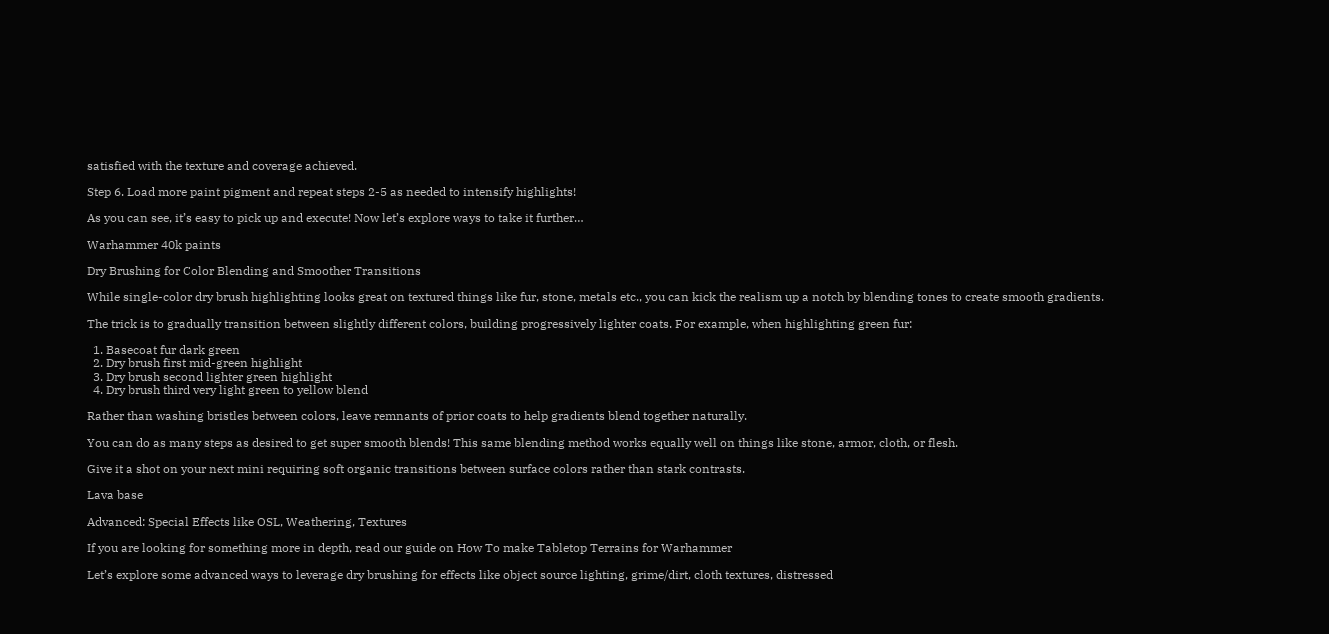satisfied with the texture and coverage achieved.

Step 6. Load more paint pigment and repeat steps 2-5 as needed to intensify highlights!

As you can see, it’s easy to pick up and execute! Now let’s explore ways to take it further…

Warhammer 40k paints

Dry Brushing for Color Blending and Smoother Transitions

While single-color dry brush highlighting looks great on textured things like fur, stone, metals etc., you can kick the realism up a notch by blending tones to create smooth gradients.

The trick is to gradually transition between slightly different colors, building progressively lighter coats. For example, when highlighting green fur:

  1. Basecoat fur dark green
  2. Dry brush first mid-green highlight
  3. Dry brush second lighter green highlight
  4. Dry brush third very light green to yellow blend

Rather than washing bristles between colors, leave remnants of prior coats to help gradients blend together naturally.

You can do as many steps as desired to get super smooth blends! This same blending method works equally well on things like stone, armor, cloth, or flesh.

Give it a shot on your next mini requiring soft organic transitions between surface colors rather than stark contrasts.

Lava base

Advanced: Special Effects like OSL, Weathering, Textures

If you are looking for something more in depth, read our guide on How To make Tabletop Terrains for Warhammer

Let’s explore some advanced ways to leverage dry brushing for effects like object source lighting, grime/dirt, cloth textures, distressed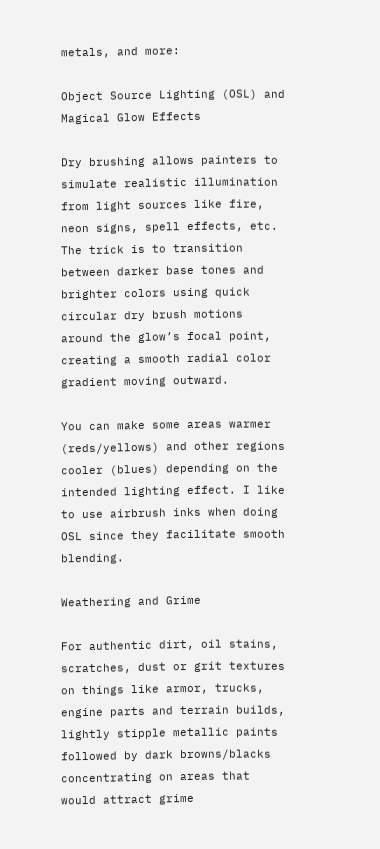metals, and more:

Object Source Lighting (OSL) and Magical Glow Effects

Dry brushing allows painters to simulate realistic illumination from light sources like fire, neon signs, spell effects, etc. The trick is to transition between darker base tones and brighter colors using quick circular dry brush motions around the glow’s focal point, creating a smooth radial color gradient moving outward.

You can make some areas warmer (reds/yellows) and other regions cooler (blues) depending on the intended lighting effect. I like to use airbrush inks when doing OSL since they facilitate smooth blending.

Weathering and Grime

For authentic dirt, oil stains, scratches, dust or grit textures on things like armor, trucks, engine parts and terrain builds, lightly stipple metallic paints followed by dark browns/blacks concentrating on areas that would attract grime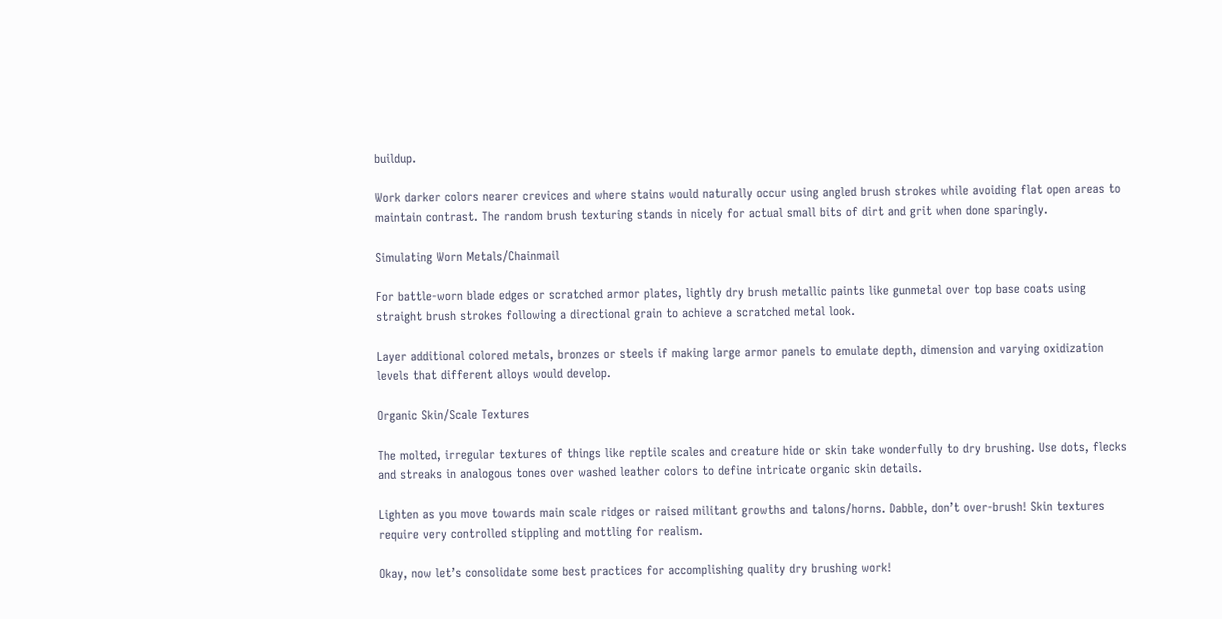buildup.

Work darker colors nearer crevices and where stains would naturally occur using angled brush strokes while avoiding flat open areas to maintain contrast. The random brush texturing stands in nicely for actual small bits of dirt and grit when done sparingly.

Simulating Worn Metals/Chainmail

For battle-worn blade edges or scratched armor plates, lightly dry brush metallic paints like gunmetal over top base coats using straight brush strokes following a directional grain to achieve a scratched metal look.

Layer additional colored metals, bronzes or steels if making large armor panels to emulate depth, dimension and varying oxidization levels that different alloys would develop.

Organic Skin/Scale Textures

The molted, irregular textures of things like reptile scales and creature hide or skin take wonderfully to dry brushing. Use dots, flecks and streaks in analogous tones over washed leather colors to define intricate organic skin details.

Lighten as you move towards main scale ridges or raised militant growths and talons/horns. Dabble, don’t over-brush! Skin textures require very controlled stippling and mottling for realism.

Okay, now let’s consolidate some best practices for accomplishing quality dry brushing work!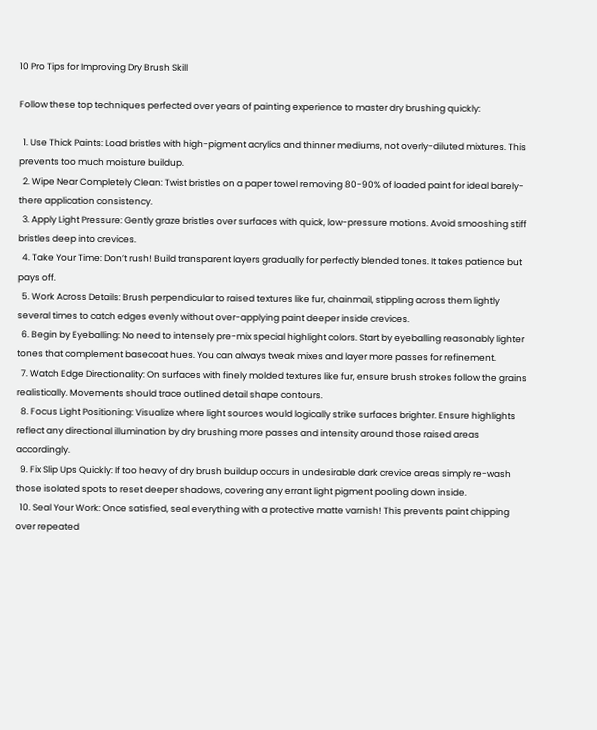10 Pro Tips for Improving Dry Brush Skill

Follow these top techniques perfected over years of painting experience to master dry brushing quickly:

  1. Use Thick Paints: Load bristles with high-pigment acrylics and thinner mediums, not overly-diluted mixtures. This prevents too much moisture buildup.
  2. Wipe Near Completely Clean: Twist bristles on a paper towel removing 80-90% of loaded paint for ideal barely-there application consistency.
  3. Apply Light Pressure: Gently graze bristles over surfaces with quick, low-pressure motions. Avoid smooshing stiff bristles deep into crevices.
  4. Take Your Time: Don’t rush! Build transparent layers gradually for perfectly blended tones. It takes patience but pays off.
  5. Work Across Details: Brush perpendicular to raised textures like fur, chainmail, stippling across them lightly several times to catch edges evenly without over-applying paint deeper inside crevices.
  6. Begin by Eyeballing: No need to intensely pre-mix special highlight colors. Start by eyeballing reasonably lighter tones that complement basecoat hues. You can always tweak mixes and layer more passes for refinement.
  7. Watch Edge Directionality: On surfaces with finely molded textures like fur, ensure brush strokes follow the grains realistically. Movements should trace outlined detail shape contours.
  8. Focus Light Positioning: Visualize where light sources would logically strike surfaces brighter. Ensure highlights reflect any directional illumination by dry brushing more passes and intensity around those raised areas accordingly.
  9. Fix Slip Ups Quickly: If too heavy of dry brush buildup occurs in undesirable dark crevice areas simply re-wash those isolated spots to reset deeper shadows, covering any errant light pigment pooling down inside.
  10. Seal Your Work: Once satisfied, seal everything with a protective matte varnish! This prevents paint chipping over repeated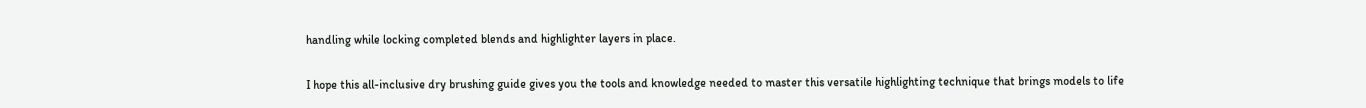handling while locking completed blends and highlighter layers in place.


I hope this all-inclusive dry brushing guide gives you the tools and knowledge needed to master this versatile highlighting technique that brings models to life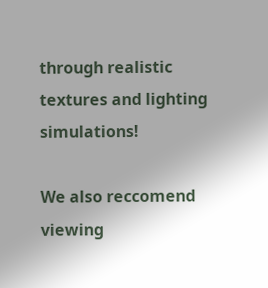through realistic textures and lighting simulations!

We also reccomend viewing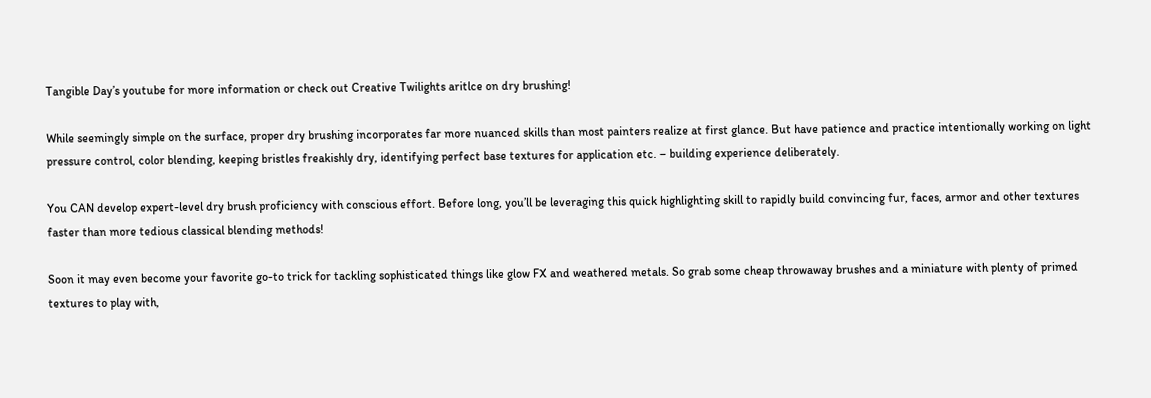Tangible Day’s youtube for more information or check out Creative Twilights aritlce on dry brushing!

While seemingly simple on the surface, proper dry brushing incorporates far more nuanced skills than most painters realize at first glance. But have patience and practice intentionally working on light pressure control, color blending, keeping bristles freakishly dry, identifying perfect base textures for application etc. – building experience deliberately.

You CAN develop expert-level dry brush proficiency with conscious effort. Before long, you’ll be leveraging this quick highlighting skill to rapidly build convincing fur, faces, armor and other textures faster than more tedious classical blending methods!

Soon it may even become your favorite go-to trick for tackling sophisticated things like glow FX and weathered metals. So grab some cheap throwaway brushes and a miniature with plenty of primed textures to play with,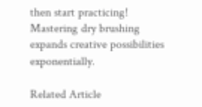then start practicing! Mastering dry brushing expands creative possibilities exponentially.

Related Article